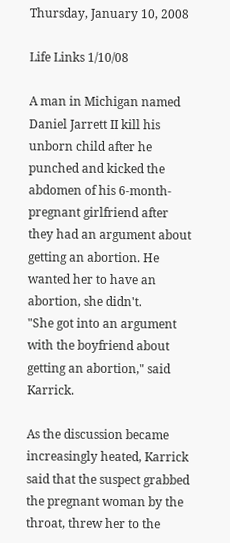Thursday, January 10, 2008

Life Links 1/10/08

A man in Michigan named Daniel Jarrett II kill his unborn child after he punched and kicked the abdomen of his 6-month-pregnant girlfriend after they had an argument about getting an abortion. He wanted her to have an abortion, she didn't.
"She got into an argument with the boyfriend about getting an abortion," said Karrick.

As the discussion became increasingly heated, Karrick said that the suspect grabbed the pregnant woman by the throat, threw her to the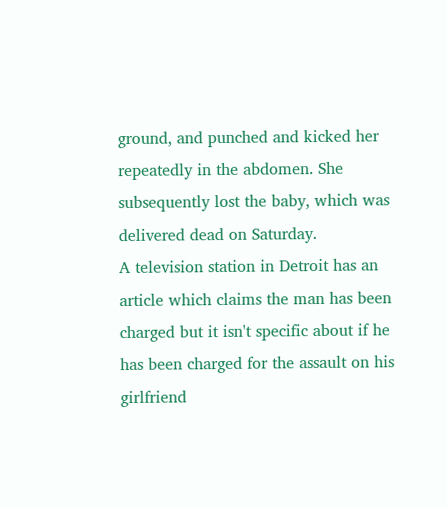ground, and punched and kicked her repeatedly in the abdomen. She subsequently lost the baby, which was delivered dead on Saturday.
A television station in Detroit has an article which claims the man has been charged but it isn't specific about if he has been charged for the assault on his girlfriend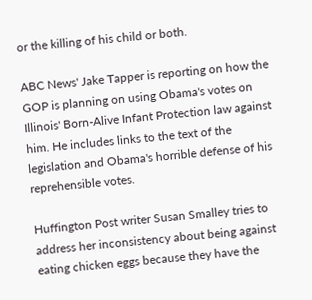or the killing of his child or both.

ABC News' Jake Tapper is reporting on how the GOP is planning on using Obama's votes on Illinois' Born-Alive Infant Protection law against him. He includes links to the text of the legislation and Obama's horrible defense of his reprehensible votes.

Huffington Post writer Susan Smalley tries to address her inconsistency about being against eating chicken eggs because they have the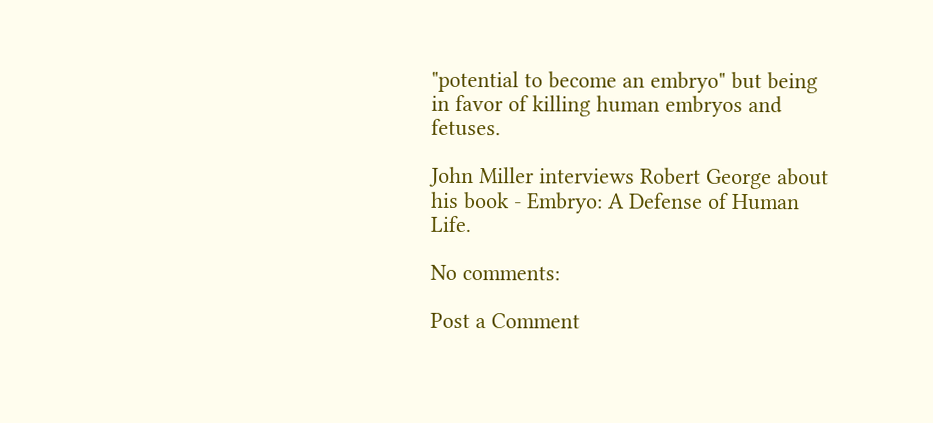"potential to become an embryo" but being in favor of killing human embryos and fetuses.

John Miller interviews Robert George about his book - Embryo: A Defense of Human Life.

No comments:

Post a Comment